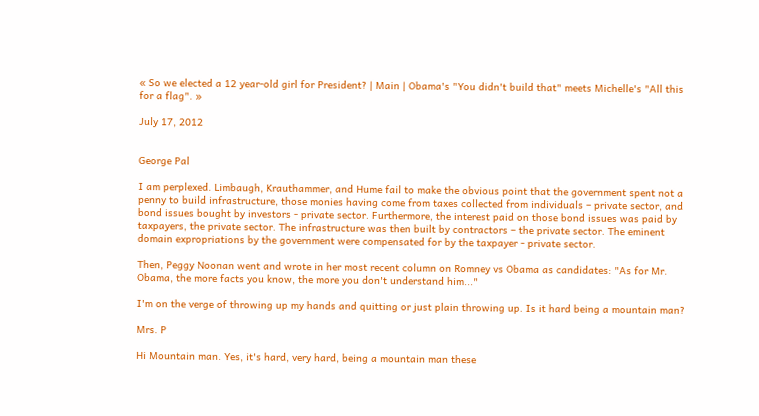« So we elected a 12 year-old girl for President? | Main | Obama's "You didn't build that" meets Michelle's "All this for a flag". »

July 17, 2012


George Pal

I am perplexed. Limbaugh, Krauthammer, and Hume fail to make the obvious point that the government spent not a penny to build infrastructure, those monies having come from taxes collected from individuals – private sector, and bond issues bought by investors - private sector. Furthermore, the interest paid on those bond issues was paid by taxpayers, the private sector. The infrastructure was then built by contractors – the private sector. The eminent domain expropriations by the government were compensated for by the taxpayer - private sector.

Then, Peggy Noonan went and wrote in her most recent column on Romney vs Obama as candidates: "As for Mr. Obama, the more facts you know, the more you don't understand him..."

I'm on the verge of throwing up my hands and quitting or just plain throwing up. Is it hard being a mountain man?

Mrs. P

Hi Mountain man. Yes, it's hard, very hard, being a mountain man these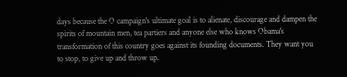days because the O campaign's ultimate goal is to alienate, discourage and dampen the spirits of mountain men, tea partiers and anyone else who knows Obama's transformation of this country goes against its founding documents. They want you to stop, to give up and throw up.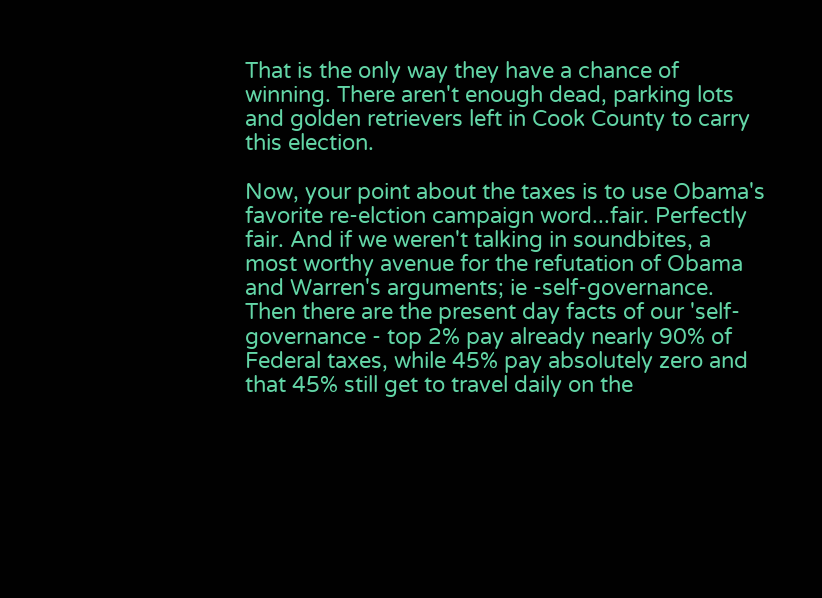That is the only way they have a chance of winning. There aren't enough dead, parking lots and golden retrievers left in Cook County to carry this election.

Now, your point about the taxes is to use Obama's favorite re-elction campaign word...fair. Perfectly fair. And if we weren't talking in soundbites, a most worthy avenue for the refutation of Obama and Warren's arguments; ie -self-governance. Then there are the present day facts of our 'self-governance - top 2% pay already nearly 90% of Federal taxes, while 45% pay absolutely zero and that 45% still get to travel daily on the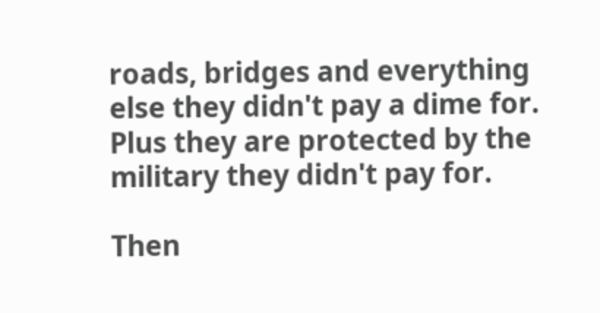roads, bridges and everything else they didn't pay a dime for. Plus they are protected by the military they didn't pay for.

Then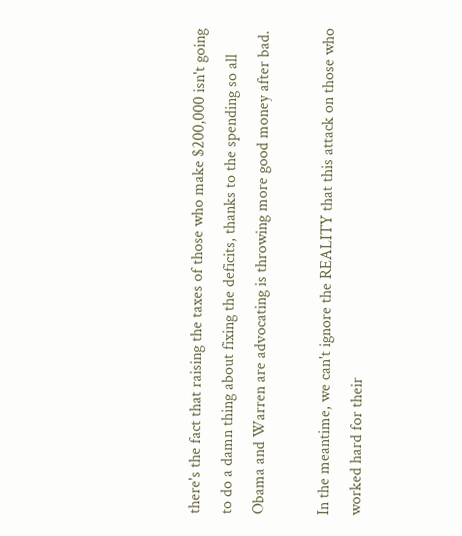there's the fact that raising the taxes of those who make $200,000 isn't going to do a damn thing about fixing the deficits, thanks to the spending so all Obama and Warren are advocating is throwing more good money after bad.

In the meantime, we can't ignore the REALITY that this attack on those who worked hard for their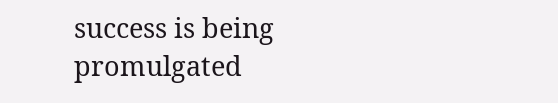success is being promulgated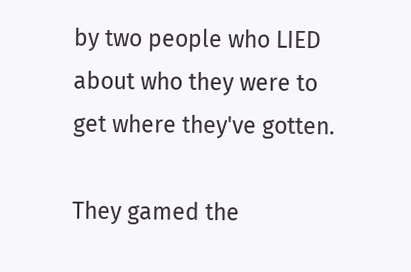by two people who LIED about who they were to get where they've gotten.

They gamed the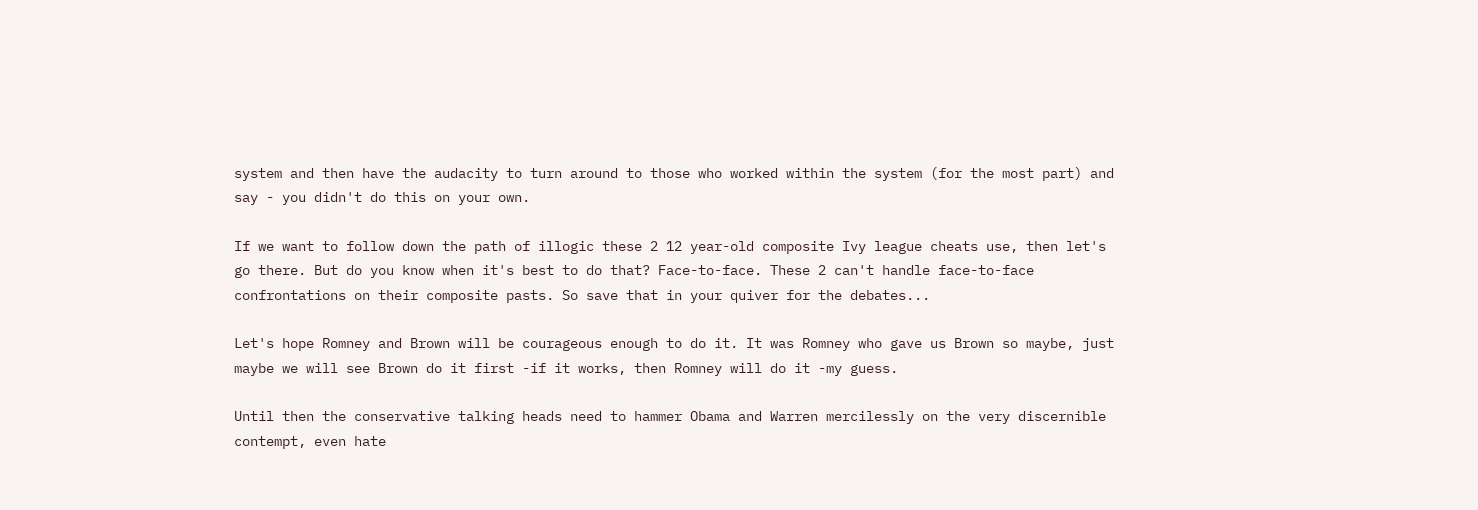system and then have the audacity to turn around to those who worked within the system (for the most part) and say - you didn't do this on your own.

If we want to follow down the path of illogic these 2 12 year-old composite Ivy league cheats use, then let's go there. But do you know when it's best to do that? Face-to-face. These 2 can't handle face-to-face confrontations on their composite pasts. So save that in your quiver for the debates...

Let's hope Romney and Brown will be courageous enough to do it. It was Romney who gave us Brown so maybe, just maybe we will see Brown do it first -if it works, then Romney will do it -my guess.

Until then the conservative talking heads need to hammer Obama and Warren mercilessly on the very discernible contempt, even hate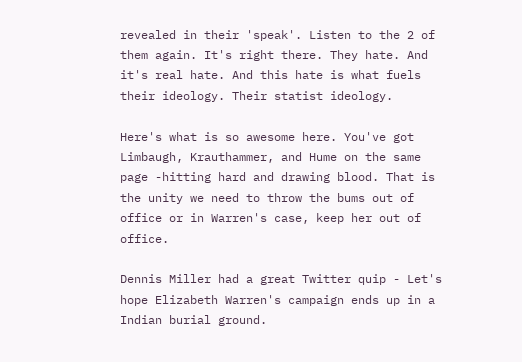revealed in their 'speak'. Listen to the 2 of them again. It's right there. They hate. And it's real hate. And this hate is what fuels their ideology. Their statist ideology.

Here's what is so awesome here. You've got Limbaugh, Krauthammer, and Hume on the same page -hitting hard and drawing blood. That is the unity we need to throw the bums out of office or in Warren's case, keep her out of office.

Dennis Miller had a great Twitter quip - Let's hope Elizabeth Warren's campaign ends up in a Indian burial ground.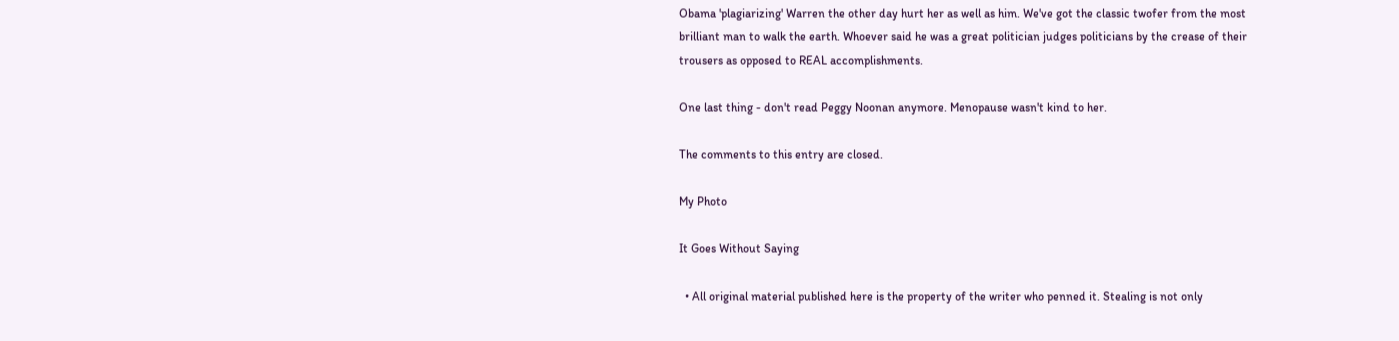Obama 'plagiarizing' Warren the other day hurt her as well as him. We've got the classic twofer from the most brilliant man to walk the earth. Whoever said he was a great politician judges politicians by the crease of their trousers as opposed to REAL accomplishments.

One last thing - don't read Peggy Noonan anymore. Menopause wasn't kind to her.

The comments to this entry are closed.

My Photo

It Goes Without Saying

  • All original material published here is the property of the writer who penned it. Stealing is not only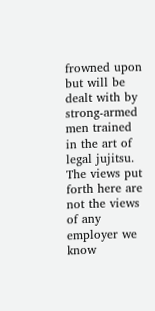frowned upon but will be dealt with by strong-armed men trained in the art of legal jujitsu. The views put forth here are not the views of any employer we know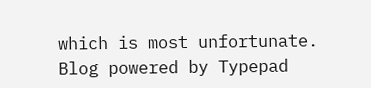which is most unfortunate.
Blog powered by Typepad